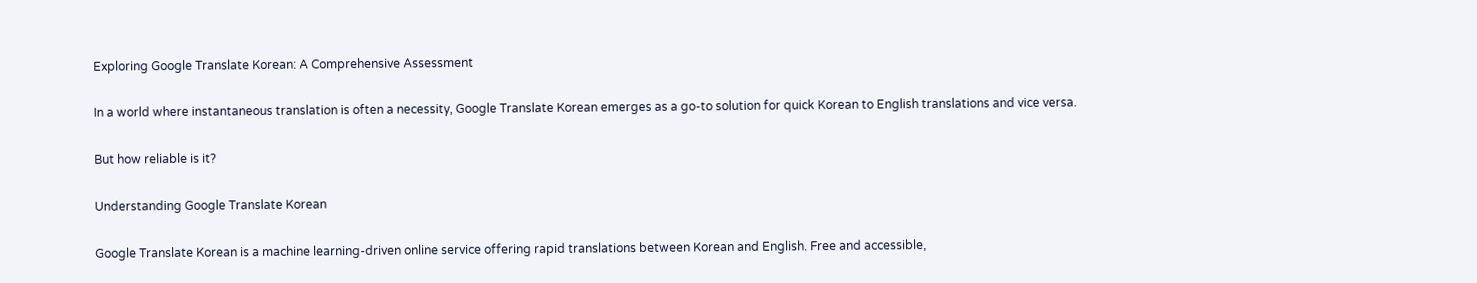Exploring Google Translate Korean: A Comprehensive Assessment

In a world where instantaneous translation is often a necessity, Google Translate Korean emerges as a go-to solution for quick Korean to English translations and vice versa.

But how reliable is it?

Understanding Google Translate Korean

Google Translate Korean is a machine learning-driven online service offering rapid translations between Korean and English. Free and accessible,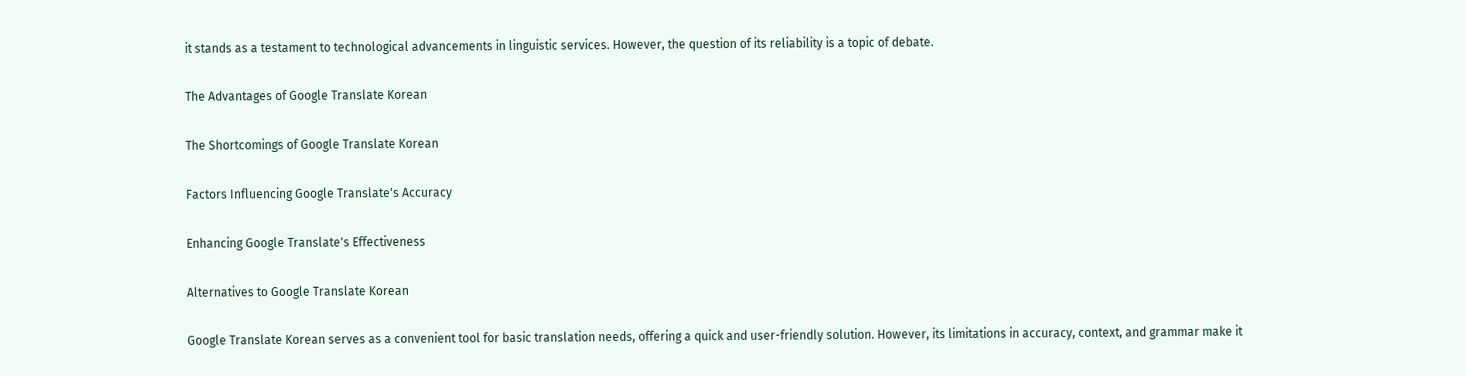it stands as a testament to technological advancements in linguistic services. However, the question of its reliability is a topic of debate.

The Advantages of Google Translate Korean

The Shortcomings of Google Translate Korean

Factors Influencing Google Translate's Accuracy

Enhancing Google Translate's Effectiveness

Alternatives to Google Translate Korean

Google Translate Korean serves as a convenient tool for basic translation needs, offering a quick and user-friendly solution. However, its limitations in accuracy, context, and grammar make it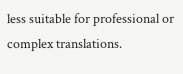less suitable for professional or complex translations.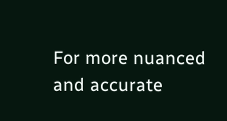For more nuanced and accurate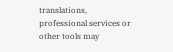translations, professional services or other tools may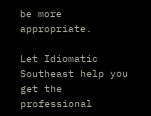be more appropriate.

Let Idiomatic Southeast help you get the professional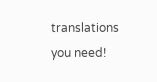translations you need!